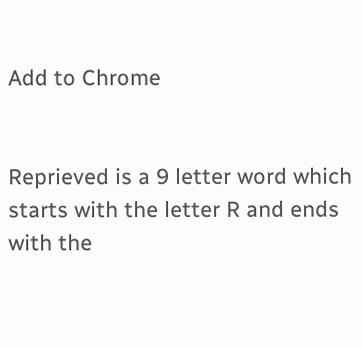Add to Chrome


Reprieved is a 9 letter word which starts with the letter R and ends with the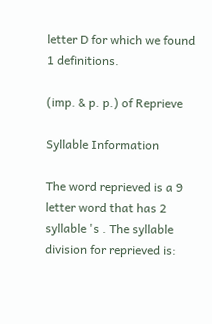letter D for which we found 1 definitions.

(imp. & p. p.) of Reprieve

Syllable Information

The word reprieved is a 9 letter word that has 2 syllable 's . The syllable division for reprieved is: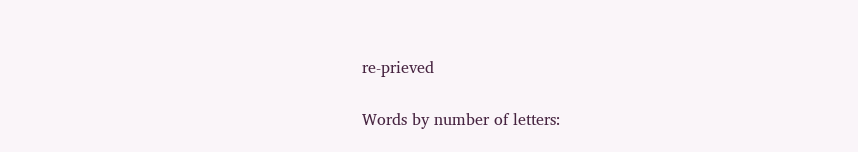re-prieved

Words by number of letters: